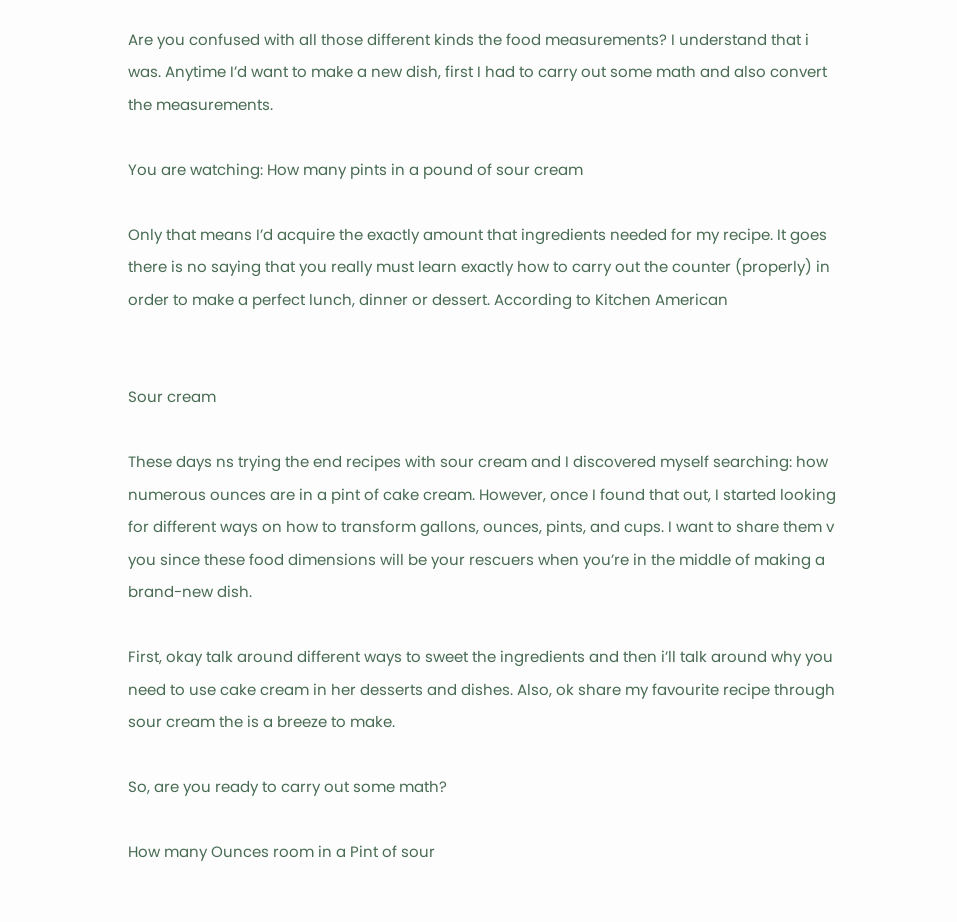Are you confused with all those different kinds the food measurements? I understand that i was. Anytime I’d want to make a new dish, first I had to carry out some math and also convert the measurements.

You are watching: How many pints in a pound of sour cream

Only that means I’d acquire the exactly amount that ingredients needed for my recipe. It goes there is no saying that you really must learn exactly how to carry out the counter (properly) in order to make a perfect lunch, dinner or dessert. According to Kitchen American


Sour cream

These days ns trying the end recipes with sour cream and I discovered myself searching: how numerous ounces are in a pint of cake cream. However, once I found that out, I started looking for different ways on how to transform gallons, ounces, pints, and cups. I want to share them v you since these food dimensions will be your rescuers when you’re in the middle of making a brand-new dish.

First, okay talk around different ways to sweet the ingredients and then i’ll talk around why you need to use cake cream in her desserts and dishes. Also, ok share my favourite recipe through sour cream the is a breeze to make.

So, are you ready to carry out some math?

How many Ounces room in a Pint of sour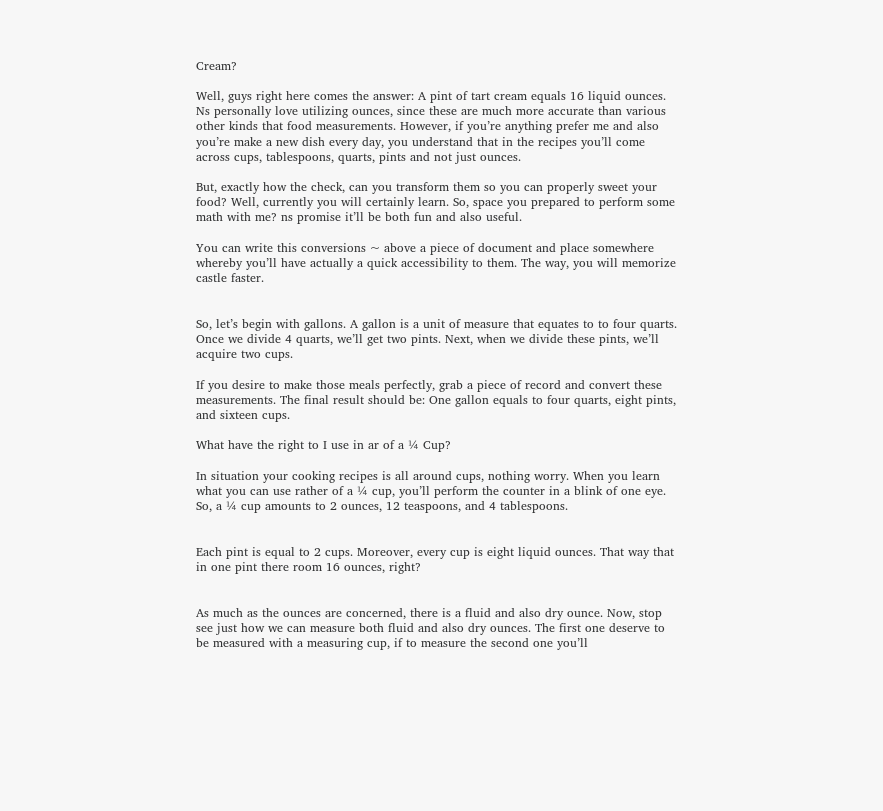Cream?

Well, guys right here comes the answer: A pint of tart cream equals 16 liquid ounces. Ns personally love utilizing ounces, since these are much more accurate than various other kinds that food measurements. However, if you’re anything prefer me and also you’re make a new dish every day, you understand that in the recipes you’ll come across cups, tablespoons, quarts, pints and not just ounces.

But, exactly how the check, can you transform them so you can properly sweet your food? Well, currently you will certainly learn. So, space you prepared to perform some math with me? ns promise it’ll be both fun and also useful.

You can write this conversions ~ above a piece of document and place somewhere whereby you’ll have actually a quick accessibility to them. The way, you will memorize castle faster.


So, let’s begin with gallons. A gallon is a unit of measure that equates to to four quarts. Once we divide 4 quarts, we’ll get two pints. Next, when we divide these pints, we’ll acquire two cups.

If you desire to make those meals perfectly, grab a piece of record and convert these measurements. The final result should be: One gallon equals to four quarts, eight pints, and sixteen cups.

What have the right to I use in ar of a ¼ Cup?

In situation your cooking recipes is all around cups, nothing worry. When you learn what you can use rather of a ¼ cup, you’ll perform the counter in a blink of one eye. So, a ¼ cup amounts to 2 ounces, 12 teaspoons, and 4 tablespoons.


Each pint is equal to 2 cups. Moreover, every cup is eight liquid ounces. That way that in one pint there room 16 ounces, right?


As much as the ounces are concerned, there is a fluid and also dry ounce. Now, stop see just how we can measure both fluid and also dry ounces. The first one deserve to be measured with a measuring cup, if to measure the second one you’ll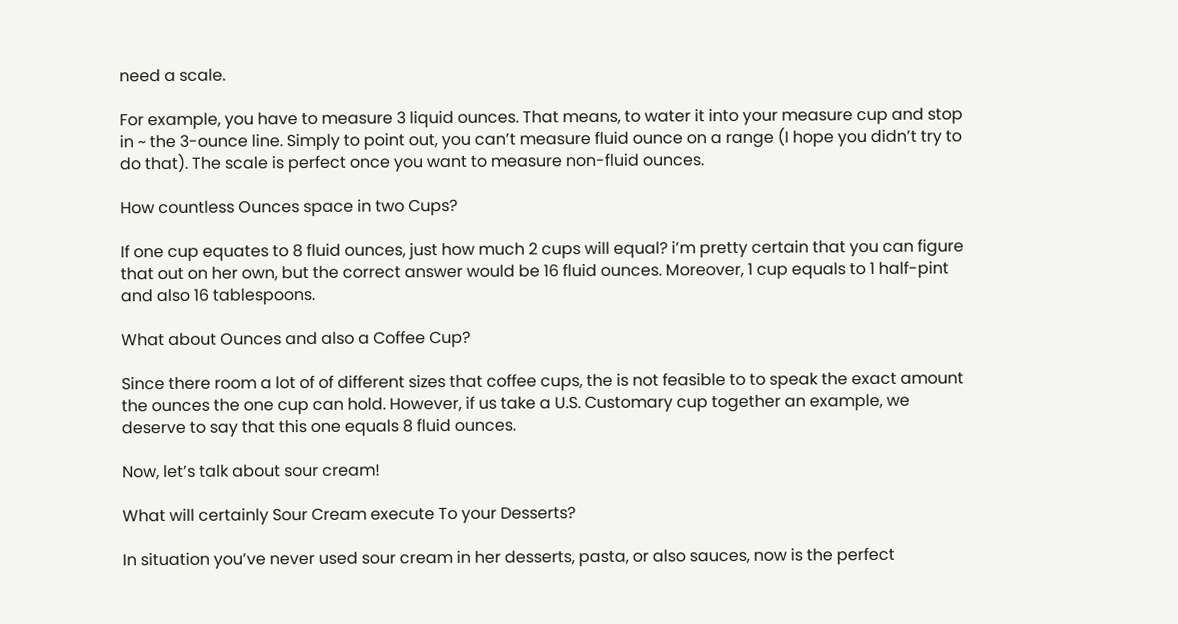need a scale.

For example, you have to measure 3 liquid ounces. That means, to water it into your measure cup and stop in ~ the 3-ounce line. Simply to point out, you can’t measure fluid ounce on a range (I hope you didn’t try to do that). The scale is perfect once you want to measure non-fluid ounces.

How countless Ounces space in two Cups?

If one cup equates to 8 fluid ounces, just how much 2 cups will equal? i’m pretty certain that you can figure that out on her own, but the correct answer would be 16 fluid ounces. Moreover, 1 cup equals to 1 half-pint and also 16 tablespoons.

What about Ounces and also a Coffee Cup?

Since there room a lot of of different sizes that coffee cups, the is not feasible to to speak the exact amount the ounces the one cup can hold. However, if us take a U.S. Customary cup together an example, we deserve to say that this one equals 8 fluid ounces.

Now, let’s talk about sour cream!

What will certainly Sour Cream execute To your Desserts?

In situation you’ve never used sour cream in her desserts, pasta, or also sauces, now is the perfect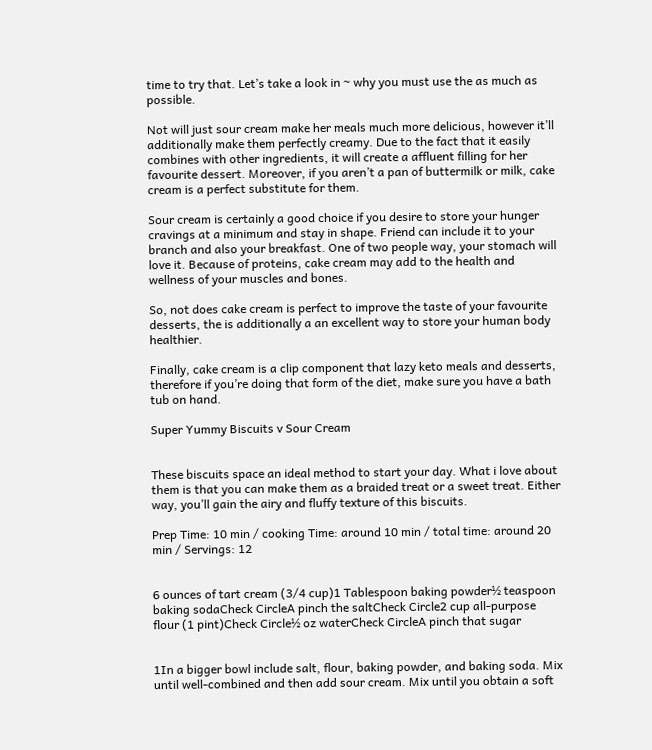time to try that. Let’s take a look in ~ why you must use the as much as possible.

Not will just sour cream make her meals much more delicious, however it’ll additionally make them perfectly creamy. Due to the fact that it easily combines with other ingredients, it will create a affluent filling for her favourite dessert. Moreover, if you aren’t a pan of buttermilk or milk, cake cream is a perfect substitute for them.

Sour cream is certainly a good choice if you desire to store your hunger cravings at a minimum and stay in shape. Friend can include it to your branch and also your breakfast. One of two people way, your stomach will love it. Because of proteins, cake cream may add to the health and wellness of your muscles and bones.

So, not does cake cream is perfect to improve the taste of your favourite desserts, the is additionally a an excellent way to store your human body healthier.

Finally, cake cream is a clip component that lazy keto meals and desserts, therefore if you’re doing that form of the diet, make sure you have a bath tub on hand.

Super Yummy Biscuits v Sour Cream


These biscuits space an ideal method to start your day. What i love about them is that you can make them as a braided treat or a sweet treat. Either way, you’ll gain the airy and fluffy texture of this biscuits.

Prep Time: 10 min / cooking Time: around 10 min / total time: around 20 min / Servings: 12


6 ounces of tart cream (3/4 cup)1 Tablespoon baking powder½ teaspoon baking sodaCheck CircleA pinch the saltCheck Circle2 cup all-purpose flour (1 pint)Check Circle½ oz waterCheck CircleA pinch that sugar


1In a bigger bowl include salt, flour, baking powder, and baking soda. Mix until well-combined and then add sour cream. Mix until you obtain a soft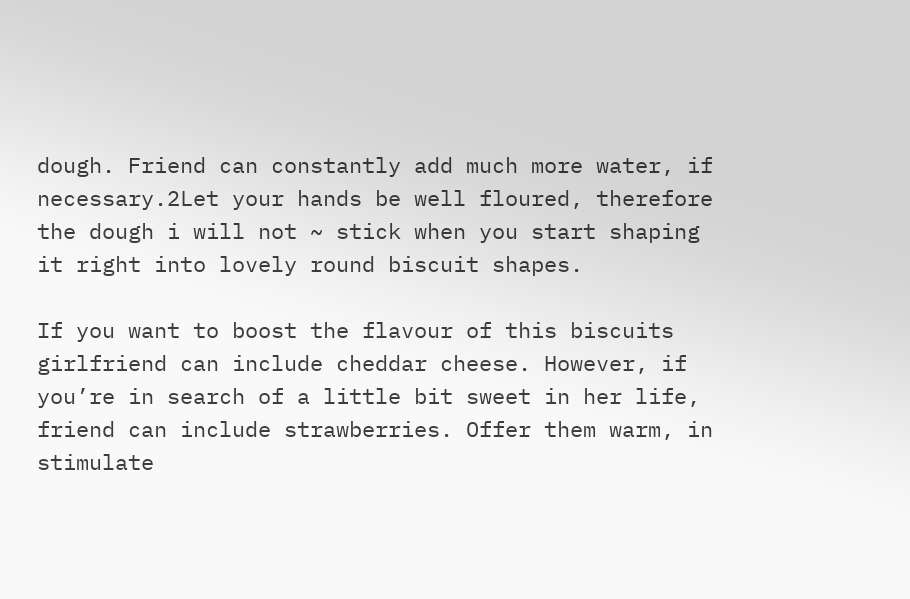dough. Friend can constantly add much more water, if necessary.2Let your hands be well floured, therefore the dough i will not ~ stick when you start shaping it right into lovely round biscuit shapes.

If you want to boost the flavour of this biscuits girlfriend can include cheddar cheese. However, if you’re in search of a little bit sweet in her life, friend can include strawberries. Offer them warm, in stimulate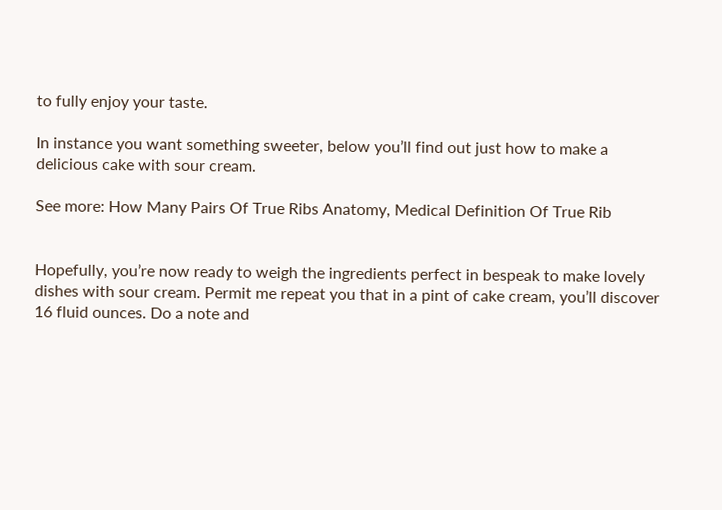to fully enjoy your taste.

In instance you want something sweeter, below you’ll find out just how to make a delicious cake with sour cream.

See more: How Many Pairs Of True Ribs Anatomy, Medical Definition Of True Rib


Hopefully, you’re now ready to weigh the ingredients perfect in bespeak to make lovely dishes with sour cream. Permit me repeat you that in a pint of cake cream, you’ll discover 16 fluid ounces. Do a note and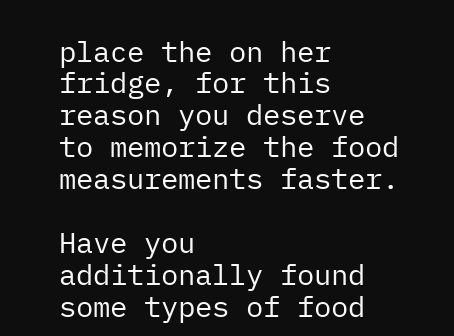place the on her fridge, for this reason you deserve to memorize the food measurements faster.

Have you additionally found some types of food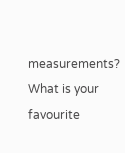measurements? What is your favourite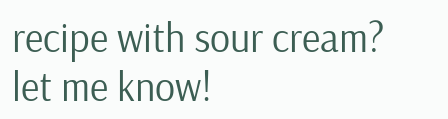recipe with sour cream? let me know!